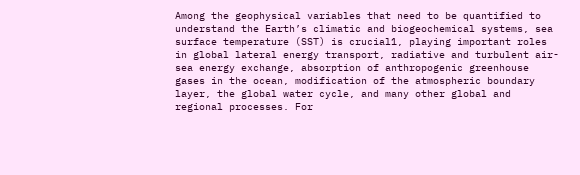Among the geophysical variables that need to be quantified to understand the Earth’s climatic and biogeochemical systems, sea surface temperature (SST) is crucial1, playing important roles in global lateral energy transport, radiative and turbulent air-sea energy exchange, absorption of anthropogenic greenhouse gases in the ocean, modification of the atmospheric boundary layer, the global water cycle, and many other global and regional processes. For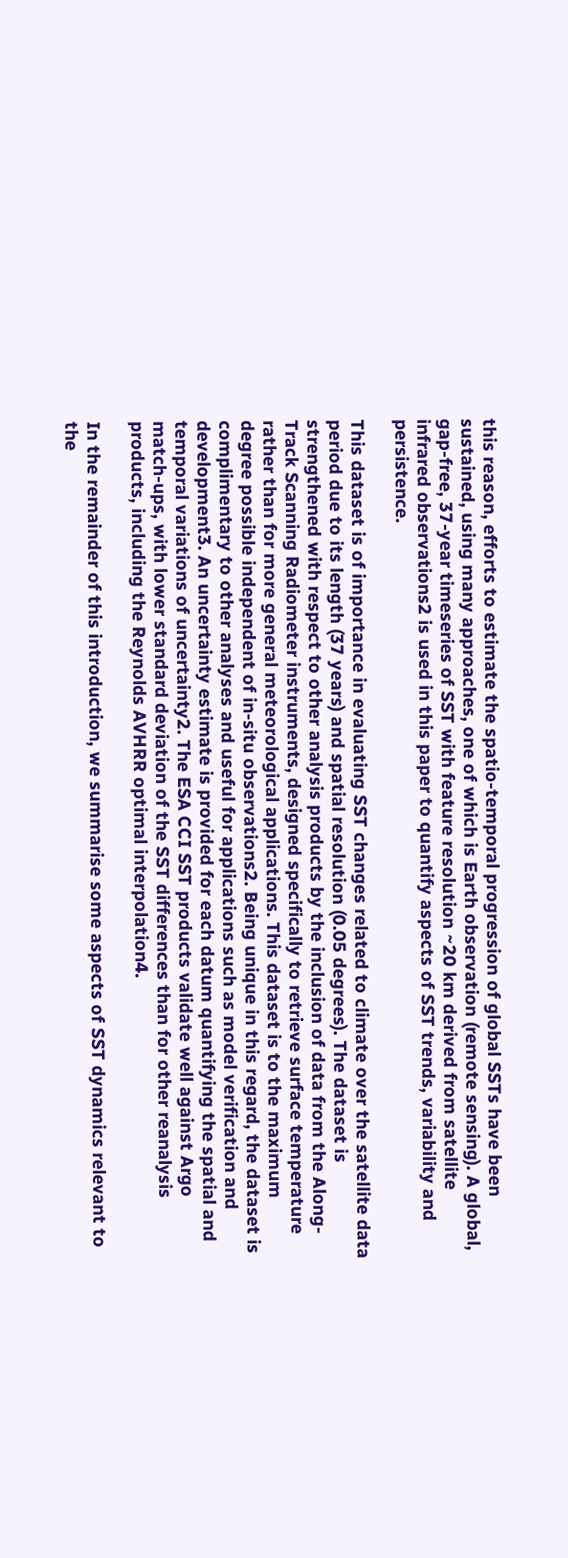this reason, efforts to estimate the spatio-temporal progression of global SSTs have been sustained, using many approaches, one of which is Earth observation (remote sensing). A global, gap-free, 37-year timeseries of SST with feature resolution ~20 km derived from satellite infrared observations2 is used in this paper to quantify aspects of SST trends, variability and persistence.

This dataset is of importance in evaluating SST changes related to climate over the satellite data period due to its length (37 years) and spatial resolution (0.05 degrees). The dataset is strengthened with respect to other analysis products by the inclusion of data from the Along-Track Scanning Radiometer instruments, designed specifically to retrieve surface temperature rather than for more general meteorological applications. This dataset is to the maximum degree possible independent of in-situ observations2. Being unique in this regard, the dataset is complimentary to other analyses and useful for applications such as model verification and development3. An uncertainty estimate is provided for each datum quantifying the spatial and temporal variations of uncertainty2. The ESA CCI SST products validate well against Argo match-ups, with lower standard deviation of the SST differences than for other reanalysis products, including the Reynolds AVHRR optimal interpolation4.

In the remainder of this introduction, we summarise some aspects of SST dynamics relevant to the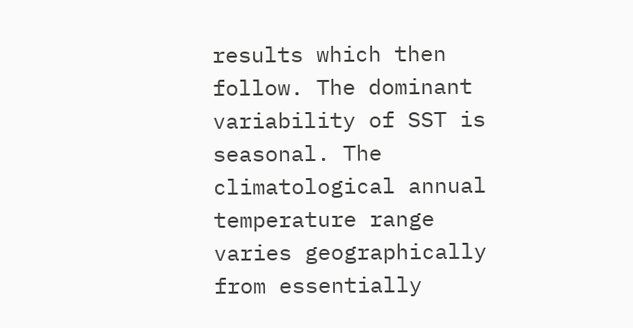results which then follow. The dominant variability of SST is seasonal. The climatological annual temperature range varies geographically from essentially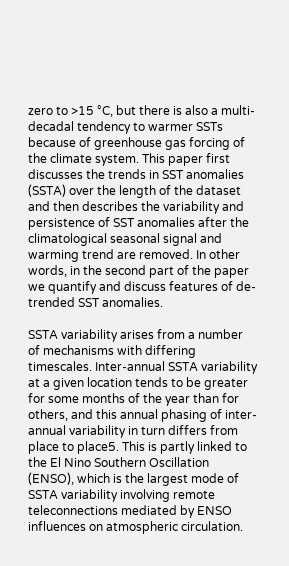zero to >15 °C, but there is also a multi-decadal tendency to warmer SSTs because of greenhouse gas forcing of the climate system. This paper first discusses the trends in SST anomalies (SSTA) over the length of the dataset and then describes the variability and persistence of SST anomalies after the climatological seasonal signal and warming trend are removed. In other words, in the second part of the paper we quantify and discuss features of de-trended SST anomalies.

SSTA variability arises from a number of mechanisms with differing timescales. Inter-annual SSTA variability at a given location tends to be greater for some months of the year than for others, and this annual phasing of inter-annual variability in turn differs from place to place5. This is partly linked to the El Nino Southern Oscillation (ENSO), which is the largest mode of SSTA variability involving remote teleconnections mediated by ENSO influences on atmospheric circulation.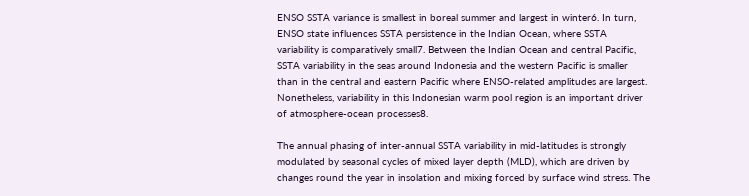ENSO SSTA variance is smallest in boreal summer and largest in winter6. In turn, ENSO state influences SSTA persistence in the Indian Ocean, where SSTA variability is comparatively small7. Between the Indian Ocean and central Pacific, SSTA variability in the seas around Indonesia and the western Pacific is smaller than in the central and eastern Pacific where ENSO-related amplitudes are largest. Nonetheless, variability in this Indonesian warm pool region is an important driver of atmosphere-ocean processes8.

The annual phasing of inter-annual SSTA variability in mid-latitudes is strongly modulated by seasonal cycles of mixed layer depth (MLD), which are driven by changes round the year in insolation and mixing forced by surface wind stress. The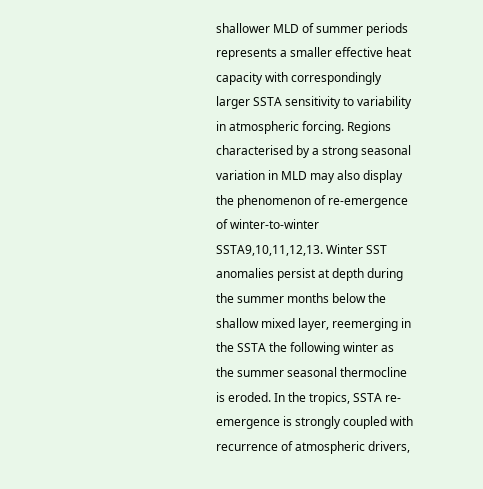shallower MLD of summer periods represents a smaller effective heat capacity with correspondingly larger SSTA sensitivity to variability in atmospheric forcing. Regions characterised by a strong seasonal variation in MLD may also display the phenomenon of re-emergence of winter-to-winter SSTA9,10,11,12,13. Winter SST anomalies persist at depth during the summer months below the shallow mixed layer, reemerging in the SSTA the following winter as the summer seasonal thermocline is eroded. In the tropics, SSTA re-emergence is strongly coupled with recurrence of atmospheric drivers,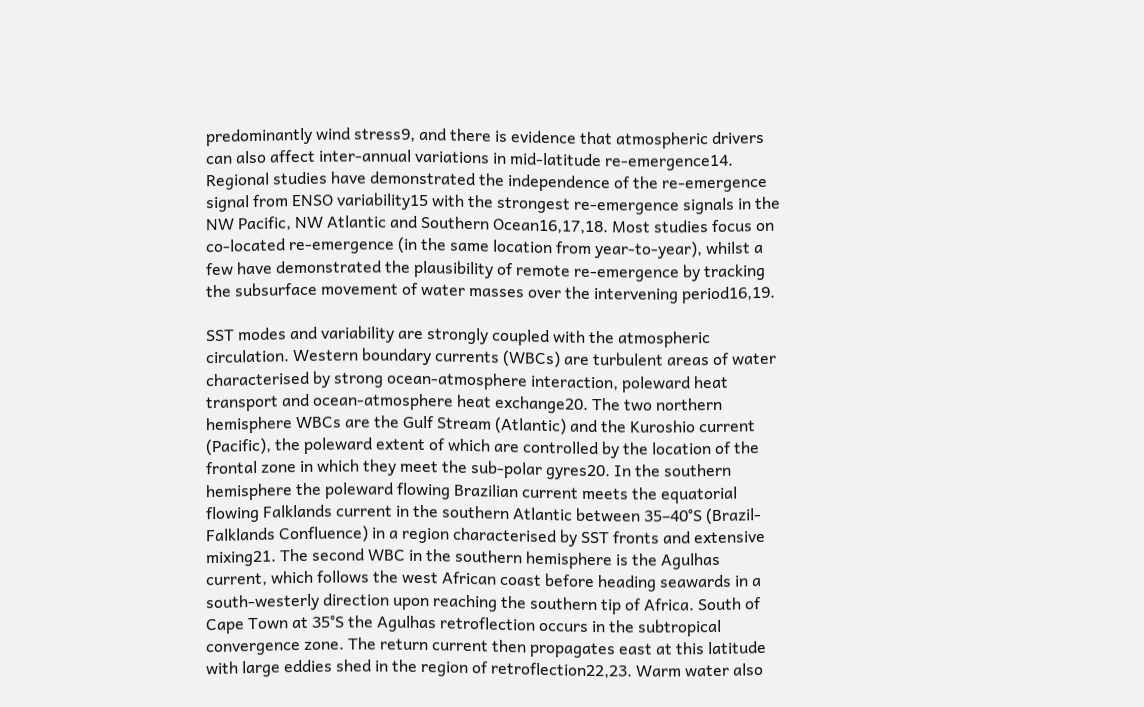predominantly wind stress9, and there is evidence that atmospheric drivers can also affect inter-annual variations in mid-latitude re-emergence14. Regional studies have demonstrated the independence of the re-emergence signal from ENSO variability15 with the strongest re-emergence signals in the NW Pacific, NW Atlantic and Southern Ocean16,17,18. Most studies focus on co-located re-emergence (in the same location from year-to-year), whilst a few have demonstrated the plausibility of remote re-emergence by tracking the subsurface movement of water masses over the intervening period16,19.

SST modes and variability are strongly coupled with the atmospheric circulation. Western boundary currents (WBCs) are turbulent areas of water characterised by strong ocean-atmosphere interaction, poleward heat transport and ocean-atmosphere heat exchange20. The two northern hemisphere WBCs are the Gulf Stream (Atlantic) and the Kuroshio current (Pacific), the poleward extent of which are controlled by the location of the frontal zone in which they meet the sub-polar gyres20. In the southern hemisphere the poleward flowing Brazilian current meets the equatorial flowing Falklands current in the southern Atlantic between 35–40°S (Brazil-Falklands Confluence) in a region characterised by SST fronts and extensive mixing21. The second WBC in the southern hemisphere is the Agulhas current, which follows the west African coast before heading seawards in a south-westerly direction upon reaching the southern tip of Africa. South of Cape Town at 35°S the Agulhas retroflection occurs in the subtropical convergence zone. The return current then propagates east at this latitude with large eddies shed in the region of retroflection22,23. Warm water also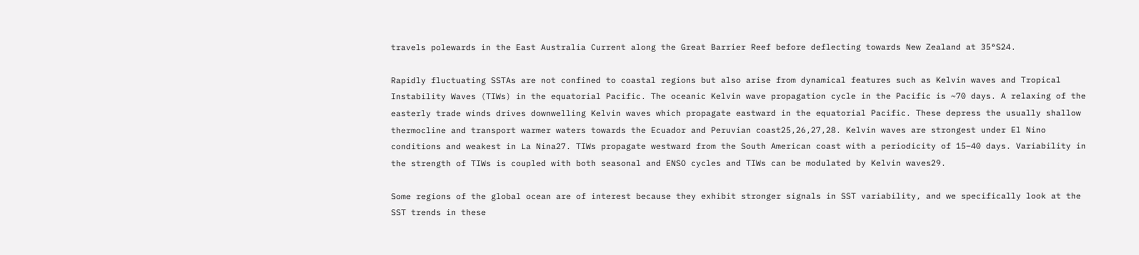travels polewards in the East Australia Current along the Great Barrier Reef before deflecting towards New Zealand at 35°S24.

Rapidly fluctuating SSTAs are not confined to coastal regions but also arise from dynamical features such as Kelvin waves and Tropical Instability Waves (TIWs) in the equatorial Pacific. The oceanic Kelvin wave propagation cycle in the Pacific is ~70 days. A relaxing of the easterly trade winds drives downwelling Kelvin waves which propagate eastward in the equatorial Pacific. These depress the usually shallow thermocline and transport warmer waters towards the Ecuador and Peruvian coast25,26,27,28. Kelvin waves are strongest under El Nino conditions and weakest in La Nina27. TIWs propagate westward from the South American coast with a periodicity of 15–40 days. Variability in the strength of TIWs is coupled with both seasonal and ENSO cycles and TIWs can be modulated by Kelvin waves29.

Some regions of the global ocean are of interest because they exhibit stronger signals in SST variability, and we specifically look at the SST trends in these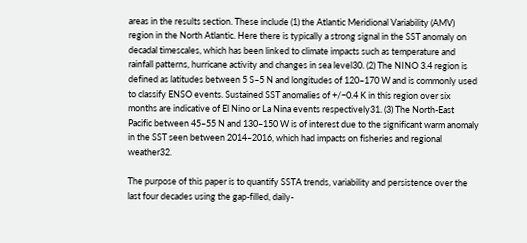areas in the results section. These include (1) the Atlantic Meridional Variability (AMV) region in the North Atlantic. Here there is typically a strong signal in the SST anomaly on decadal timescales, which has been linked to climate impacts such as temperature and rainfall patterns, hurricane activity and changes in sea level30. (2) The NINO 3.4 region is defined as latitudes between 5 S–5 N and longitudes of 120–170 W and is commonly used to classify ENSO events. Sustained SST anomalies of +/−0.4 K in this region over six months are indicative of El Nino or La Nina events respectively31. (3) The North-East Pacific between 45–55 N and 130–150 W is of interest due to the significant warm anomaly in the SST seen between 2014–2016, which had impacts on fisheries and regional weather32.

The purpose of this paper is to quantify SSTA trends, variability and persistence over the last four decades using the gap-filled, daily-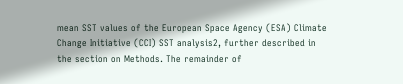mean SST values of the European Space Agency (ESA) Climate Change Initiative (CCI) SST analysis2, further described in the section on Methods. The remainder of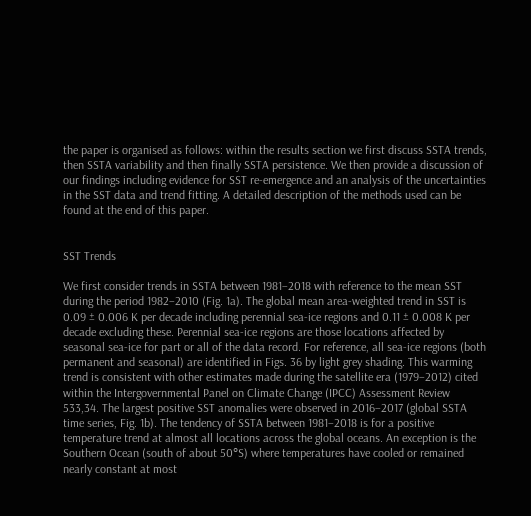the paper is organised as follows: within the results section we first discuss SSTA trends, then SSTA variability and then finally SSTA persistence. We then provide a discussion of our findings including evidence for SST re-emergence and an analysis of the uncertainties in the SST data and trend fitting. A detailed description of the methods used can be found at the end of this paper.


SST Trends

We first consider trends in SSTA between 1981–2018 with reference to the mean SST during the period 1982–2010 (Fig. 1a). The global mean area-weighted trend in SST is 0.09 ± 0.006 K per decade including perennial sea-ice regions and 0.11 ± 0.008 K per decade excluding these. Perennial sea-ice regions are those locations affected by seasonal sea-ice for part or all of the data record. For reference, all sea-ice regions (both permanent and seasonal) are identified in Figs. 36 by light grey shading. This warming trend is consistent with other estimates made during the satellite era (1979–2012) cited within the Intergovernmental Panel on Climate Change (IPCC) Assessment Review 533,34. The largest positive SST anomalies were observed in 2016–2017 (global SSTA time series, Fig. 1b). The tendency of SSTA between 1981–2018 is for a positive temperature trend at almost all locations across the global oceans. An exception is the Southern Ocean (south of about 50°S) where temperatures have cooled or remained nearly constant at most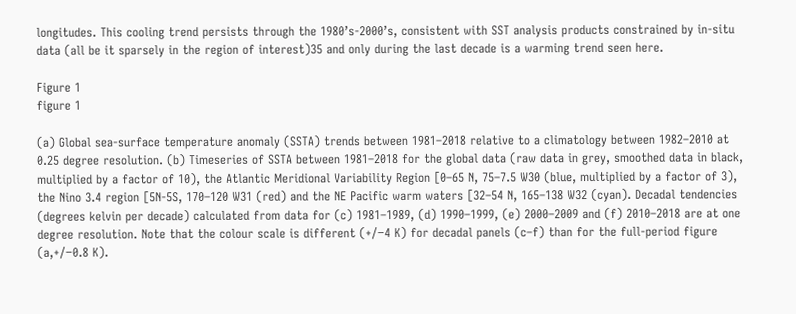longitudes. This cooling trend persists through the 1980’s-2000’s, consistent with SST analysis products constrained by in-situ data (all be it sparsely in the region of interest)35 and only during the last decade is a warming trend seen here.

Figure 1
figure 1

(a) Global sea-surface temperature anomaly (SSTA) trends between 1981–2018 relative to a climatology between 1982–2010 at 0.25 degree resolution. (b) Timeseries of SSTA between 1981–2018 for the global data (raw data in grey, smoothed data in black, multiplied by a factor of 10), the Atlantic Meridional Variability Region [0–65 N, 75–7.5 W30 (blue, multiplied by a factor of 3), the Nino 3.4 region [5N-5S, 170–120 W31 (red) and the NE Pacific warm waters [32–54 N, 165–138 W32 (cyan). Decadal tendencies (degrees kelvin per decade) calculated from data for (c) 1981–1989, (d) 1990–1999, (e) 2000–2009 and (f) 2010–2018 are at one degree resolution. Note that the colour scale is different (+/−4 K) for decadal panels (c–f) than for the full-period figure (a,+/−0.8 K).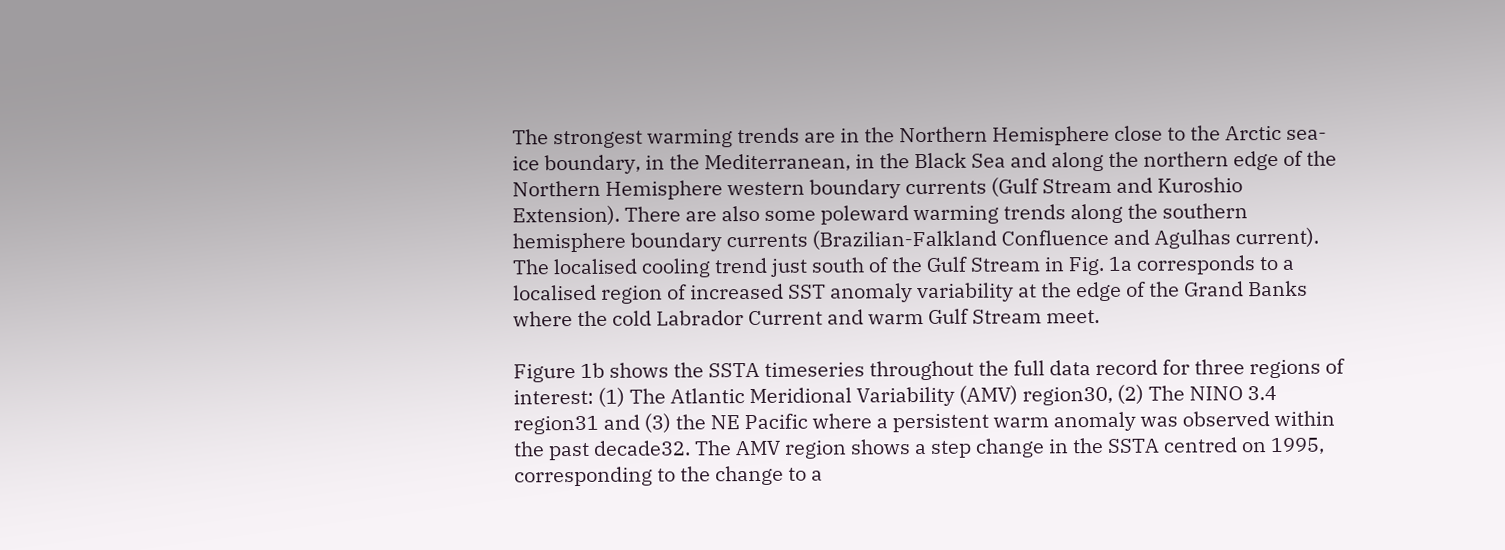The strongest warming trends are in the Northern Hemisphere close to the Arctic sea-ice boundary, in the Mediterranean, in the Black Sea and along the northern edge of the Northern Hemisphere western boundary currents (Gulf Stream and Kuroshio Extension). There are also some poleward warming trends along the southern hemisphere boundary currents (Brazilian-Falkland Confluence and Agulhas current). The localised cooling trend just south of the Gulf Stream in Fig. 1a corresponds to a localised region of increased SST anomaly variability at the edge of the Grand Banks where the cold Labrador Current and warm Gulf Stream meet.

Figure 1b shows the SSTA timeseries throughout the full data record for three regions of interest: (1) The Atlantic Meridional Variability (AMV) region30, (2) The NINO 3.4 region31 and (3) the NE Pacific where a persistent warm anomaly was observed within the past decade32. The AMV region shows a step change in the SSTA centred on 1995, corresponding to the change to a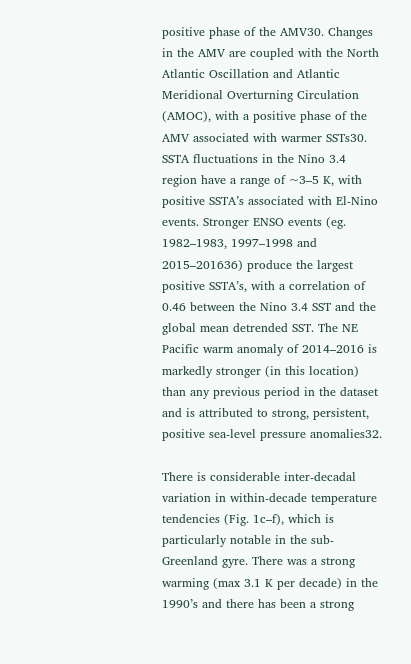positive phase of the AMV30. Changes in the AMV are coupled with the North Atlantic Oscillation and Atlantic Meridional Overturning Circulation (AMOC), with a positive phase of the AMV associated with warmer SSTs30. SSTA fluctuations in the Nino 3.4 region have a range of ~3–5 K, with positive SSTA’s associated with El-Nino events. Stronger ENSO events (eg. 1982–1983, 1997–1998 and 2015–201636) produce the largest positive SSTA’s, with a correlation of 0.46 between the Nino 3.4 SST and the global mean detrended SST. The NE Pacific warm anomaly of 2014–2016 is markedly stronger (in this location) than any previous period in the dataset and is attributed to strong, persistent, positive sea-level pressure anomalies32.

There is considerable inter-decadal variation in within-decade temperature tendencies (Fig. 1c–f), which is particularly notable in the sub-Greenland gyre. There was a strong warming (max 3.1 K per decade) in the 1990’s and there has been a strong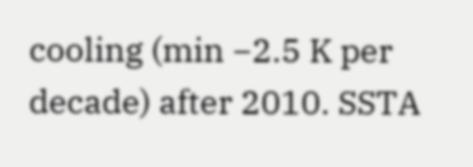cooling (min −2.5 K per decade) after 2010. SSTA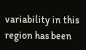variability in this region has been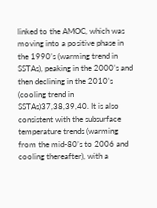linked to the AMOC, which was moving into a positive phase in the 1990’s (warming trend in SSTAs), peaking in the 2000’s and then declining in the 2010’s (cooling trend in SSTAs)37,38,39,40. It is also consistent with the subsurface temperature trends (warming from the mid-80’s to 2006 and cooling thereafter), with a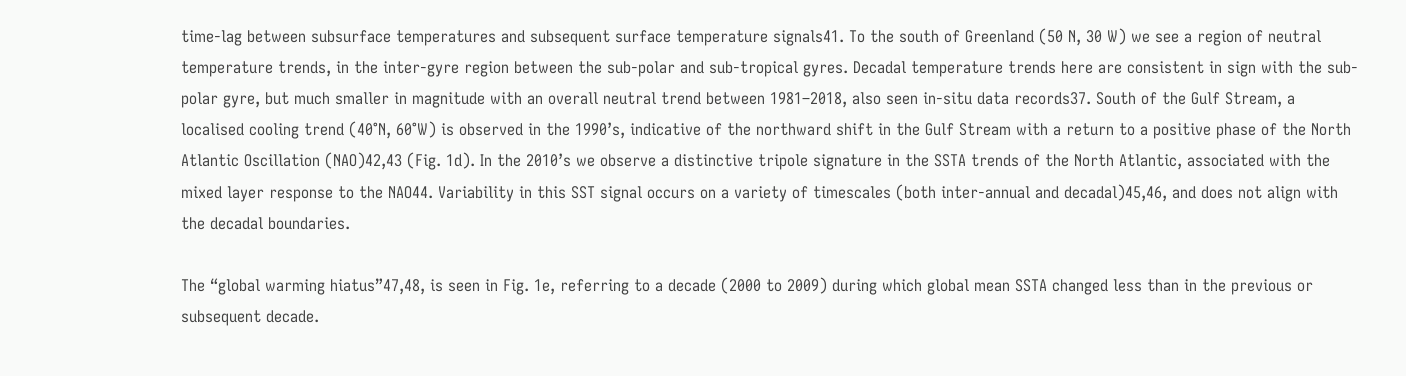time-lag between subsurface temperatures and subsequent surface temperature signals41. To the south of Greenland (50 N, 30 W) we see a region of neutral temperature trends, in the inter-gyre region between the sub-polar and sub-tropical gyres. Decadal temperature trends here are consistent in sign with the sub-polar gyre, but much smaller in magnitude with an overall neutral trend between 1981–2018, also seen in-situ data records37. South of the Gulf Stream, a localised cooling trend (40°N, 60°W) is observed in the 1990’s, indicative of the northward shift in the Gulf Stream with a return to a positive phase of the North Atlantic Oscillation (NAO)42,43 (Fig. 1d). In the 2010’s we observe a distinctive tripole signature in the SSTA trends of the North Atlantic, associated with the mixed layer response to the NAO44. Variability in this SST signal occurs on a variety of timescales (both inter-annual and decadal)45,46, and does not align with the decadal boundaries.

The “global warming hiatus”47,48, is seen in Fig. 1e, referring to a decade (2000 to 2009) during which global mean SSTA changed less than in the previous or subsequent decade.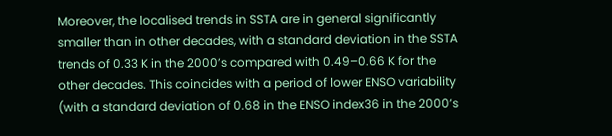Moreover, the localised trends in SSTA are in general significantly smaller than in other decades, with a standard deviation in the SSTA trends of 0.33 K in the 2000’s compared with 0.49–0.66 K for the other decades. This coincides with a period of lower ENSO variability (with a standard deviation of 0.68 in the ENSO index36 in the 2000’s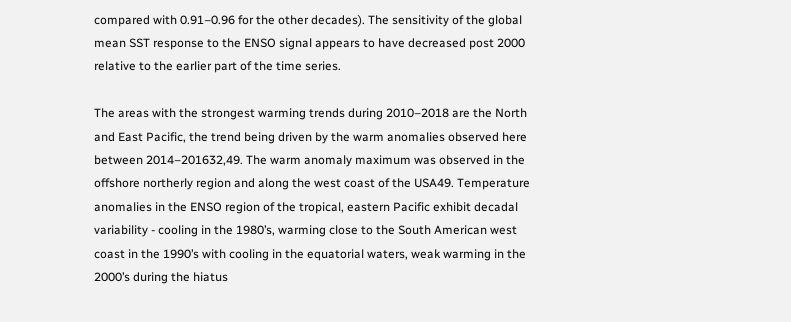compared with 0.91–0.96 for the other decades). The sensitivity of the global mean SST response to the ENSO signal appears to have decreased post 2000 relative to the earlier part of the time series.

The areas with the strongest warming trends during 2010–2018 are the North and East Pacific, the trend being driven by the warm anomalies observed here between 2014–201632,49. The warm anomaly maximum was observed in the offshore northerly region and along the west coast of the USA49. Temperature anomalies in the ENSO region of the tropical, eastern Pacific exhibit decadal variability - cooling in the 1980’s, warming close to the South American west coast in the 1990’s with cooling in the equatorial waters, weak warming in the 2000’s during the hiatus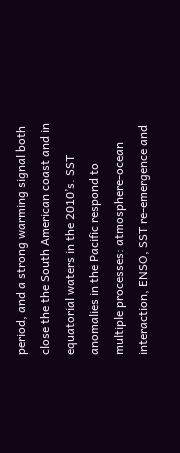period, and a strong warming signal both close the the South American coast and in equatorial waters in the 2010’s. SST anomalies in the Pacific respond to multiple processes: atmosphere-ocean interaction, ENSO, SST re-emergence and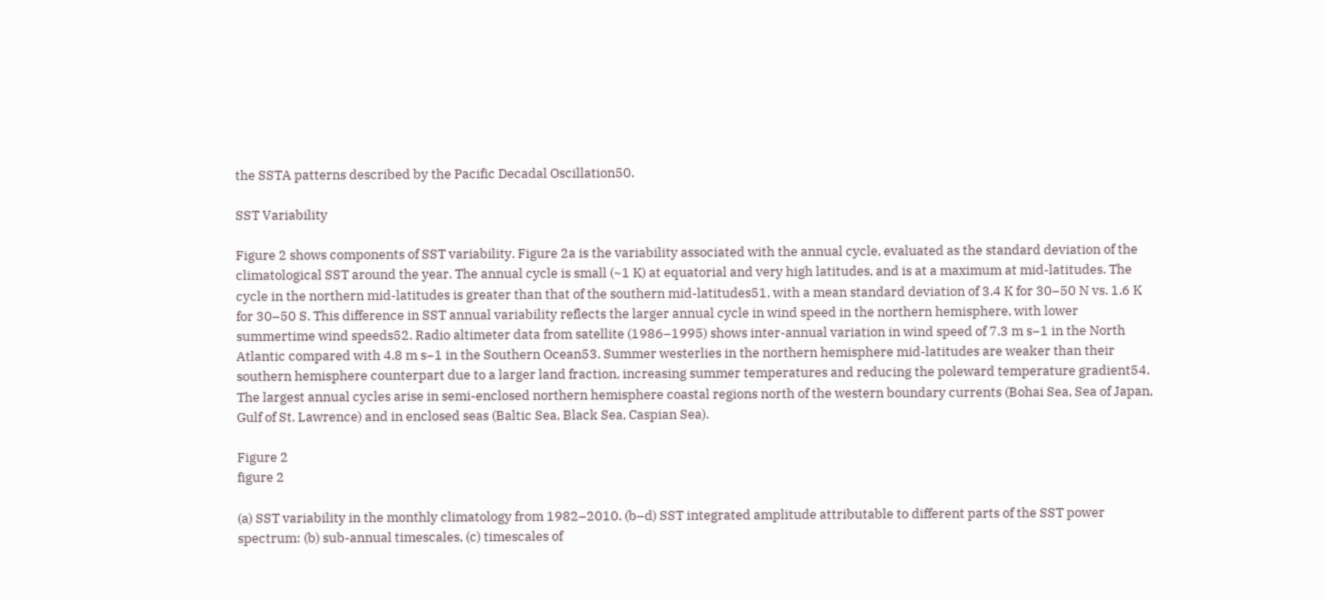the SSTA patterns described by the Pacific Decadal Oscillation50.

SST Variability

Figure 2 shows components of SST variability. Figure 2a is the variability associated with the annual cycle, evaluated as the standard deviation of the climatological SST around the year. The annual cycle is small (~1 K) at equatorial and very high latitudes, and is at a maximum at mid-latitudes. The cycle in the northern mid-latitudes is greater than that of the southern mid-latitudes51, with a mean standard deviation of 3.4 K for 30–50 N vs. 1.6 K for 30–50 S. This difference in SST annual variability reflects the larger annual cycle in wind speed in the northern hemisphere, with lower summertime wind speeds52. Radio altimeter data from satellite (1986–1995) shows inter-annual variation in wind speed of 7.3 m s−1 in the North Atlantic compared with 4.8 m s−1 in the Southern Ocean53. Summer westerlies in the northern hemisphere mid-latitudes are weaker than their southern hemisphere counterpart due to a larger land fraction, increasing summer temperatures and reducing the poleward temperature gradient54. The largest annual cycles arise in semi-enclosed northern hemisphere coastal regions north of the western boundary currents (Bohai Sea, Sea of Japan, Gulf of St. Lawrence) and in enclosed seas (Baltic Sea, Black Sea, Caspian Sea).

Figure 2
figure 2

(a) SST variability in the monthly climatology from 1982–2010. (b–d) SST integrated amplitude attributable to different parts of the SST power spectrum: (b) sub-annual timescales, (c) timescales of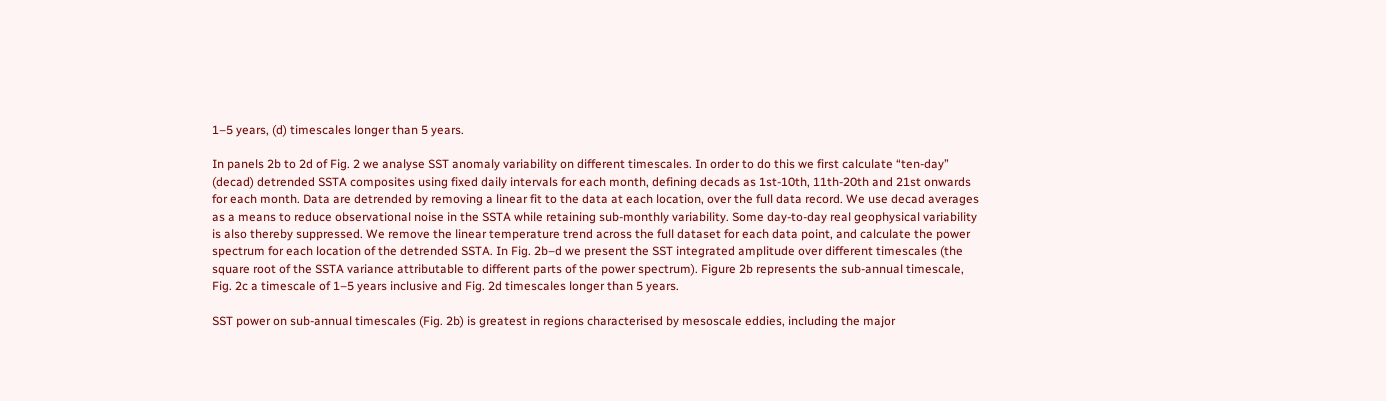1–5 years, (d) timescales longer than 5 years.

In panels 2b to 2d of Fig. 2 we analyse SST anomaly variability on different timescales. In order to do this we first calculate “ten-day” (decad) detrended SSTA composites using fixed daily intervals for each month, defining decads as 1st-10th, 11th-20th and 21st onwards for each month. Data are detrended by removing a linear fit to the data at each location, over the full data record. We use decad averages as a means to reduce observational noise in the SSTA while retaining sub-monthly variability. Some day-to-day real geophysical variability is also thereby suppressed. We remove the linear temperature trend across the full dataset for each data point, and calculate the power spectrum for each location of the detrended SSTA. In Fig. 2b–d we present the SST integrated amplitude over different timescales (the square root of the SSTA variance attributable to different parts of the power spectrum). Figure 2b represents the sub-annual timescale, Fig. 2c a timescale of 1–5 years inclusive and Fig. 2d timescales longer than 5 years.

SST power on sub-annual timescales (Fig. 2b) is greatest in regions characterised by mesoscale eddies, including the major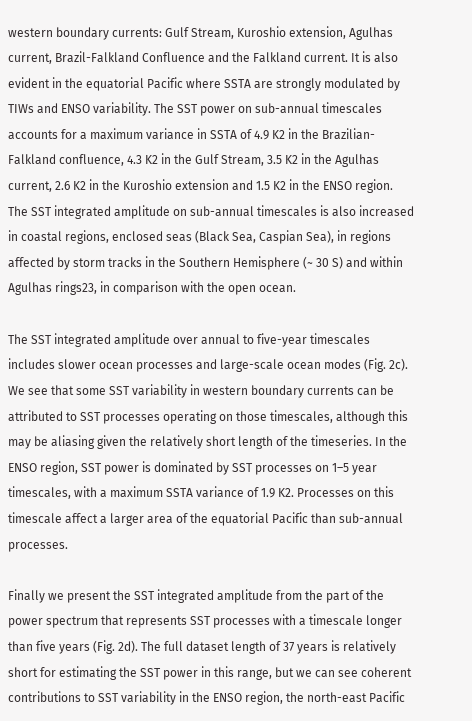western boundary currents: Gulf Stream, Kuroshio extension, Agulhas current, Brazil-Falkland Confluence and the Falkland current. It is also evident in the equatorial Pacific where SSTA are strongly modulated by TIWs and ENSO variability. The SST power on sub-annual timescales accounts for a maximum variance in SSTA of 4.9 K2 in the Brazilian-Falkland confluence, 4.3 K2 in the Gulf Stream, 3.5 K2 in the Agulhas current, 2.6 K2 in the Kuroshio extension and 1.5 K2 in the ENSO region. The SST integrated amplitude on sub-annual timescales is also increased in coastal regions, enclosed seas (Black Sea, Caspian Sea), in regions affected by storm tracks in the Southern Hemisphere (~ 30 S) and within Agulhas rings23, in comparison with the open ocean.

The SST integrated amplitude over annual to five-year timescales includes slower ocean processes and large-scale ocean modes (Fig. 2c). We see that some SST variability in western boundary currents can be attributed to SST processes operating on those timescales, although this may be aliasing given the relatively short length of the timeseries. In the ENSO region, SST power is dominated by SST processes on 1–5 year timescales, with a maximum SSTA variance of 1.9 K2. Processes on this timescale affect a larger area of the equatorial Pacific than sub-annual processes.

Finally we present the SST integrated amplitude from the part of the power spectrum that represents SST processes with a timescale longer than five years (Fig. 2d). The full dataset length of 37 years is relatively short for estimating the SST power in this range, but we can see coherent contributions to SST variability in the ENSO region, the north-east Pacific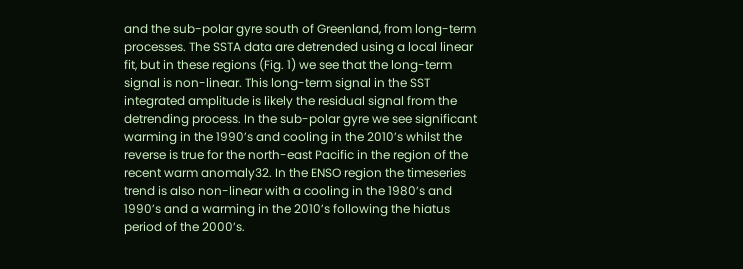and the sub-polar gyre south of Greenland, from long-term processes. The SSTA data are detrended using a local linear fit, but in these regions (Fig. 1) we see that the long-term signal is non-linear. This long-term signal in the SST integrated amplitude is likely the residual signal from the detrending process. In the sub-polar gyre we see significant warming in the 1990’s and cooling in the 2010’s whilst the reverse is true for the north-east Pacific in the region of the recent warm anomaly32. In the ENSO region the timeseries trend is also non-linear with a cooling in the 1980’s and 1990’s and a warming in the 2010’s following the hiatus period of the 2000’s.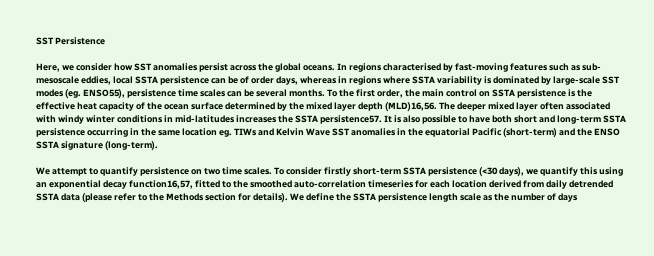SST Persistence

Here, we consider how SST anomalies persist across the global oceans. In regions characterised by fast-moving features such as sub-mesoscale eddies, local SSTA persistence can be of order days, whereas in regions where SSTA variability is dominated by large-scale SST modes (eg. ENSO55), persistence time scales can be several months. To the first order, the main control on SSTA persistence is the effective heat capacity of the ocean surface determined by the mixed layer depth (MLD)16,56. The deeper mixed layer often associated with windy winter conditions in mid-latitudes increases the SSTA persistence57. It is also possible to have both short and long-term SSTA persistence occurring in the same location eg. TIWs and Kelvin Wave SST anomalies in the equatorial Pacific (short-term) and the ENSO SSTA signature (long-term).

We attempt to quantify persistence on two time scales. To consider firstly short-term SSTA persistence (<30 days), we quantify this using an exponential decay function16,57, fitted to the smoothed auto-correlation timeseries for each location derived from daily detrended SSTA data (please refer to the Methods section for details). We define the SSTA persistence length scale as the number of days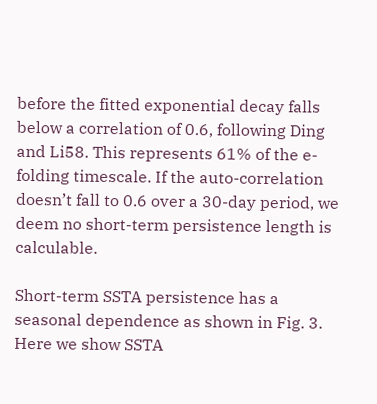before the fitted exponential decay falls below a correlation of 0.6, following Ding and Li58. This represents 61% of the e-folding timescale. If the auto-correlation doesn’t fall to 0.6 over a 30-day period, we deem no short-term persistence length is calculable.

Short-term SSTA persistence has a seasonal dependence as shown in Fig. 3. Here we show SSTA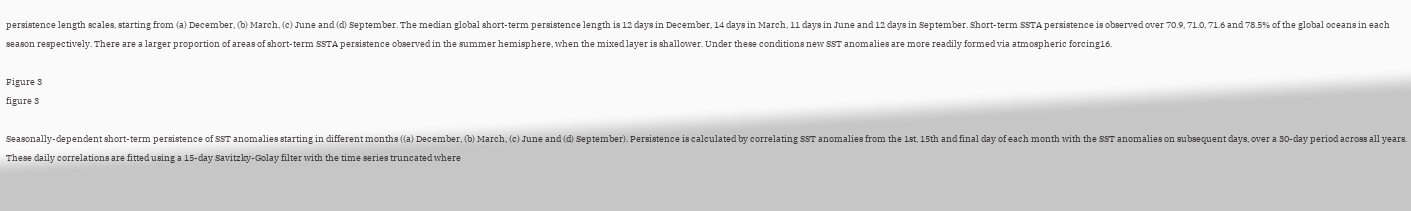persistence length scales, starting from (a) December, (b) March, (c) June and (d) September. The median global short-term persistence length is 12 days in December, 14 days in March, 11 days in June and 12 days in September. Short-term SSTA persistence is observed over 70.9, 71.0, 71.6 and 78.5% of the global oceans in each season respectively. There are a larger proportion of areas of short-term SSTA persistence observed in the summer hemisphere, when the mixed layer is shallower. Under these conditions new SST anomalies are more readily formed via atmospheric forcing16.

Figure 3
figure 3

Seasonally-dependent short-term persistence of SST anomalies starting in different months ((a) December, (b) March, (c) June and (d) September). Persistence is calculated by correlating SST anomalies from the 1st, 15th and final day of each month with the SST anomalies on subsequent days, over a 30-day period across all years. These daily correlations are fitted using a 15-day Savitzky-Golay filter with the time series truncated where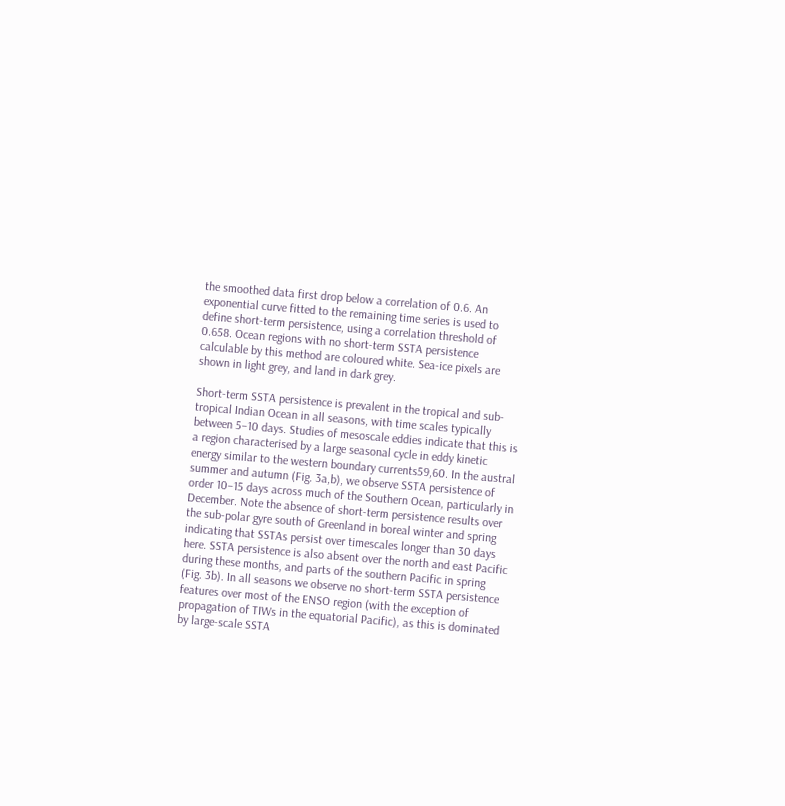the smoothed data first drop below a correlation of 0.6. An exponential curve fitted to the remaining time series is used to define short-term persistence, using a correlation threshold of 0.658. Ocean regions with no short-term SSTA persistence calculable by this method are coloured white. Sea-ice pixels are shown in light grey, and land in dark grey.

Short-term SSTA persistence is prevalent in the tropical and sub-tropical Indian Ocean in all seasons, with time scales typically between 5–10 days. Studies of mesoscale eddies indicate that this is a region characterised by a large seasonal cycle in eddy kinetic energy similar to the western boundary currents59,60. In the austral summer and autumn (Fig. 3a,b), we observe SSTA persistence of order 10–15 days across much of the Southern Ocean, particularly in December. Note the absence of short-term persistence results over the sub-polar gyre south of Greenland in boreal winter and spring indicating that SSTAs persist over timescales longer than 30 days here. SSTA persistence is also absent over the north and east Pacific during these months, and parts of the southern Pacific in spring (Fig. 3b). In all seasons we observe no short-term SSTA persistence features over most of the ENSO region (with the exception of propagation of TIWs in the equatorial Pacific), as this is dominated by large-scale SSTA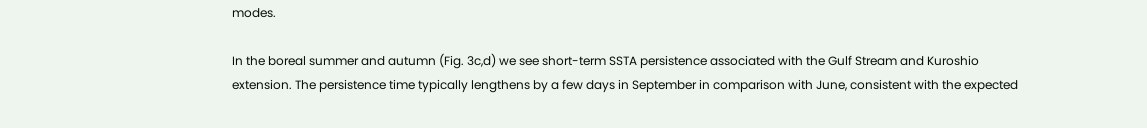modes.

In the boreal summer and autumn (Fig. 3c,d) we see short-term SSTA persistence associated with the Gulf Stream and Kuroshio extension. The persistence time typically lengthens by a few days in September in comparison with June, consistent with the expected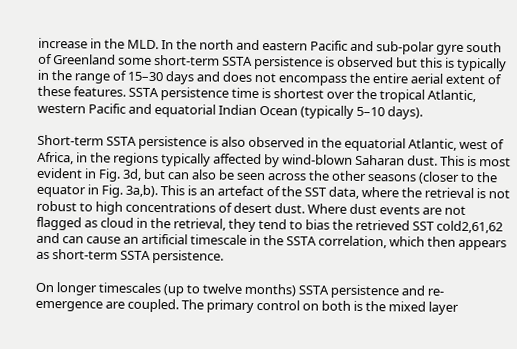increase in the MLD. In the north and eastern Pacific and sub-polar gyre south of Greenland some short-term SSTA persistence is observed but this is typically in the range of 15–30 days and does not encompass the entire aerial extent of these features. SSTA persistence time is shortest over the tropical Atlantic, western Pacific and equatorial Indian Ocean (typically 5–10 days).

Short-term SSTA persistence is also observed in the equatorial Atlantic, west of Africa, in the regions typically affected by wind-blown Saharan dust. This is most evident in Fig. 3d, but can also be seen across the other seasons (closer to the equator in Fig. 3a,b). This is an artefact of the SST data, where the retrieval is not robust to high concentrations of desert dust. Where dust events are not flagged as cloud in the retrieval, they tend to bias the retrieved SST cold2,61,62 and can cause an artificial timescale in the SSTA correlation, which then appears as short-term SSTA persistence.

On longer timescales (up to twelve months) SSTA persistence and re-emergence are coupled. The primary control on both is the mixed layer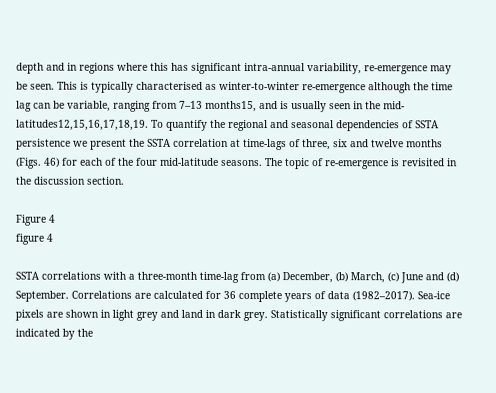depth and in regions where this has significant intra-annual variability, re-emergence may be seen. This is typically characterised as winter-to-winter re-emergence although the time lag can be variable, ranging from 7–13 months15, and is usually seen in the mid-latitudes12,15,16,17,18,19. To quantify the regional and seasonal dependencies of SSTA persistence we present the SSTA correlation at time-lags of three, six and twelve months (Figs. 46) for each of the four mid-latitude seasons. The topic of re-emergence is revisited in the discussion section.

Figure 4
figure 4

SSTA correlations with a three-month time-lag from (a) December, (b) March, (c) June and (d) September. Correlations are calculated for 36 complete years of data (1982–2017). Sea-ice pixels are shown in light grey and land in dark grey. Statistically significant correlations are indicated by the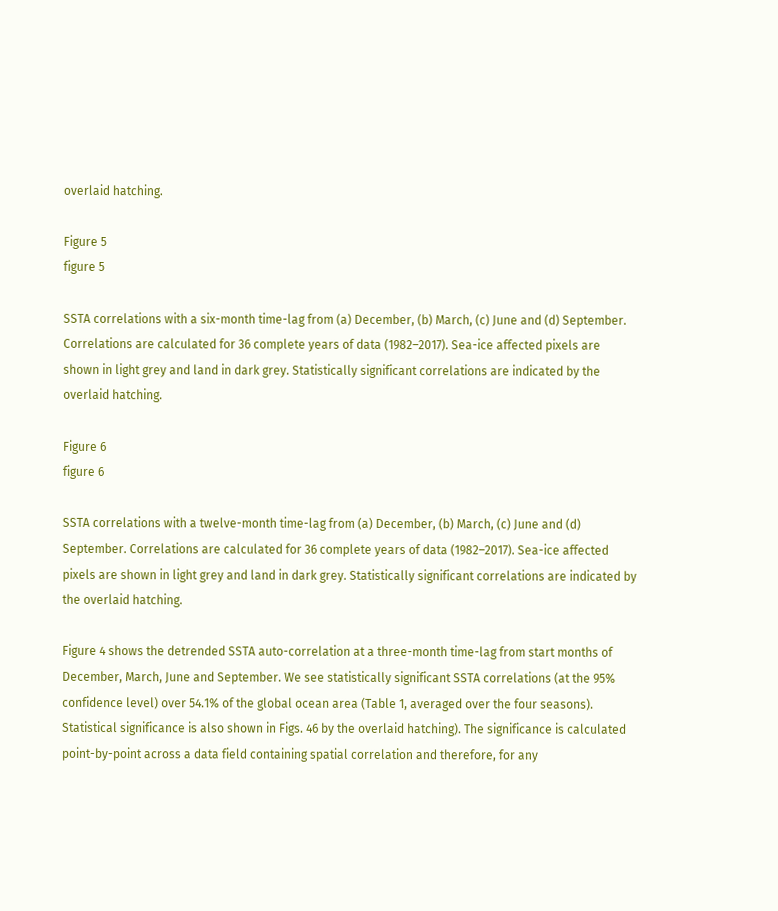overlaid hatching.

Figure 5
figure 5

SSTA correlations with a six-month time-lag from (a) December, (b) March, (c) June and (d) September. Correlations are calculated for 36 complete years of data (1982–2017). Sea-ice affected pixels are shown in light grey and land in dark grey. Statistically significant correlations are indicated by the overlaid hatching.

Figure 6
figure 6

SSTA correlations with a twelve-month time-lag from (a) December, (b) March, (c) June and (d) September. Correlations are calculated for 36 complete years of data (1982–2017). Sea-ice affected pixels are shown in light grey and land in dark grey. Statistically significant correlations are indicated by the overlaid hatching.

Figure 4 shows the detrended SSTA auto-correlation at a three-month time-lag from start months of December, March, June and September. We see statistically significant SSTA correlations (at the 95% confidence level) over 54.1% of the global ocean area (Table 1, averaged over the four seasons). Statistical significance is also shown in Figs. 46 by the overlaid hatching). The significance is calculated point-by-point across a data field containing spatial correlation and therefore, for any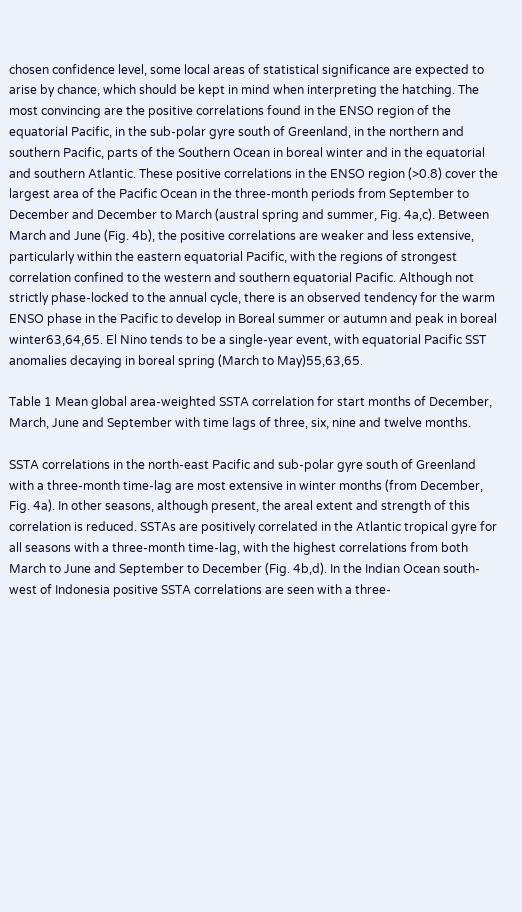chosen confidence level, some local areas of statistical significance are expected to arise by chance, which should be kept in mind when interpreting the hatching. The most convincing are the positive correlations found in the ENSO region of the equatorial Pacific, in the sub-polar gyre south of Greenland, in the northern and southern Pacific, parts of the Southern Ocean in boreal winter and in the equatorial and southern Atlantic. These positive correlations in the ENSO region (>0.8) cover the largest area of the Pacific Ocean in the three-month periods from September to December and December to March (austral spring and summer, Fig. 4a,c). Between March and June (Fig. 4b), the positive correlations are weaker and less extensive, particularly within the eastern equatorial Pacific, with the regions of strongest correlation confined to the western and southern equatorial Pacific. Although not strictly phase-locked to the annual cycle, there is an observed tendency for the warm ENSO phase in the Pacific to develop in Boreal summer or autumn and peak in boreal winter63,64,65. El Nino tends to be a single-year event, with equatorial Pacific SST anomalies decaying in boreal spring (March to May)55,63,65.

Table 1 Mean global area-weighted SSTA correlation for start months of December, March, June and September with time lags of three, six, nine and twelve months.

SSTA correlations in the north-east Pacific and sub-polar gyre south of Greenland with a three-month time-lag are most extensive in winter months (from December, Fig. 4a). In other seasons, although present, the areal extent and strength of this correlation is reduced. SSTAs are positively correlated in the Atlantic tropical gyre for all seasons with a three-month time-lag, with the highest correlations from both March to June and September to December (Fig. 4b,d). In the Indian Ocean south-west of Indonesia positive SSTA correlations are seen with a three-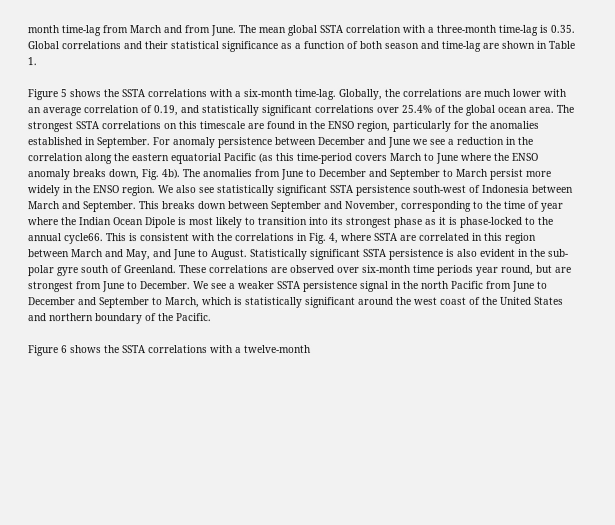month time-lag from March and from June. The mean global SSTA correlation with a three-month time-lag is 0.35. Global correlations and their statistical significance as a function of both season and time-lag are shown in Table 1.

Figure 5 shows the SSTA correlations with a six-month time-lag. Globally, the correlations are much lower with an average correlation of 0.19, and statistically significant correlations over 25.4% of the global ocean area. The strongest SSTA correlations on this timescale are found in the ENSO region, particularly for the anomalies established in September. For anomaly persistence between December and June we see a reduction in the correlation along the eastern equatorial Pacific (as this time-period covers March to June where the ENSO anomaly breaks down, Fig. 4b). The anomalies from June to December and September to March persist more widely in the ENSO region. We also see statistically significant SSTA persistence south-west of Indonesia between March and September. This breaks down between September and November, corresponding to the time of year where the Indian Ocean Dipole is most likely to transition into its strongest phase as it is phase-locked to the annual cycle66. This is consistent with the correlations in Fig. 4, where SSTA are correlated in this region between March and May, and June to August. Statistically significant SSTA persistence is also evident in the sub-polar gyre south of Greenland. These correlations are observed over six-month time periods year round, but are strongest from June to December. We see a weaker SSTA persistence signal in the north Pacific from June to December and September to March, which is statistically significant around the west coast of the United States and northern boundary of the Pacific.

Figure 6 shows the SSTA correlations with a twelve-month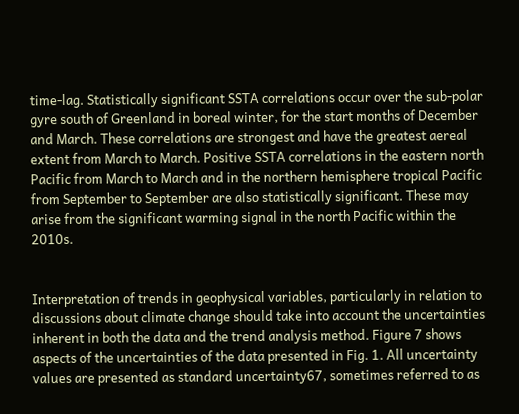time-lag. Statistically significant SSTA correlations occur over the sub-polar gyre south of Greenland in boreal winter, for the start months of December and March. These correlations are strongest and have the greatest aereal extent from March to March. Positive SSTA correlations in the eastern north Pacific from March to March and in the northern hemisphere tropical Pacific from September to September are also statistically significant. These may arise from the significant warming signal in the north Pacific within the 2010s.


Interpretation of trends in geophysical variables, particularly in relation to discussions about climate change should take into account the uncertainties inherent in both the data and the trend analysis method. Figure 7 shows aspects of the uncertainties of the data presented in Fig. 1. All uncertainty values are presented as standard uncertainty67, sometimes referred to as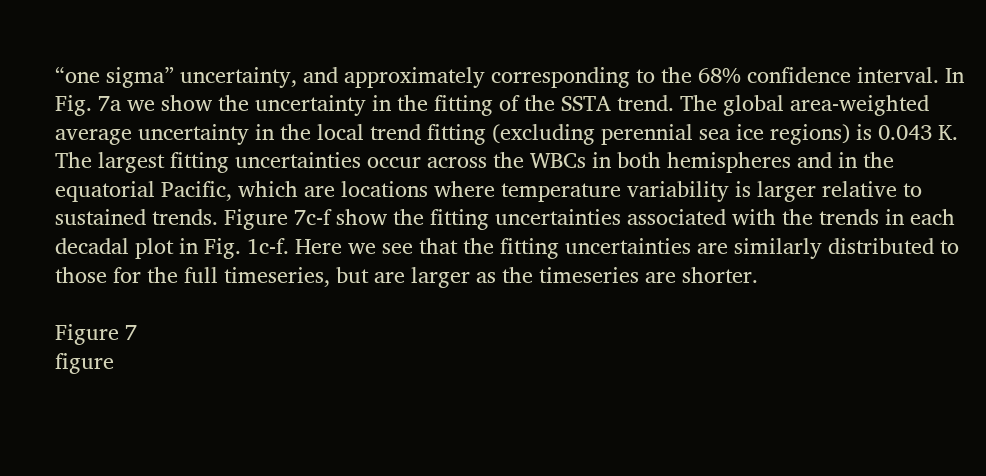“one sigma” uncertainty, and approximately corresponding to the 68% confidence interval. In Fig. 7a we show the uncertainty in the fitting of the SSTA trend. The global area-weighted average uncertainty in the local trend fitting (excluding perennial sea ice regions) is 0.043 K. The largest fitting uncertainties occur across the WBCs in both hemispheres and in the equatorial Pacific, which are locations where temperature variability is larger relative to sustained trends. Figure 7c-f show the fitting uncertainties associated with the trends in each decadal plot in Fig. 1c-f. Here we see that the fitting uncertainties are similarly distributed to those for the full timeseries, but are larger as the timeseries are shorter.

Figure 7
figure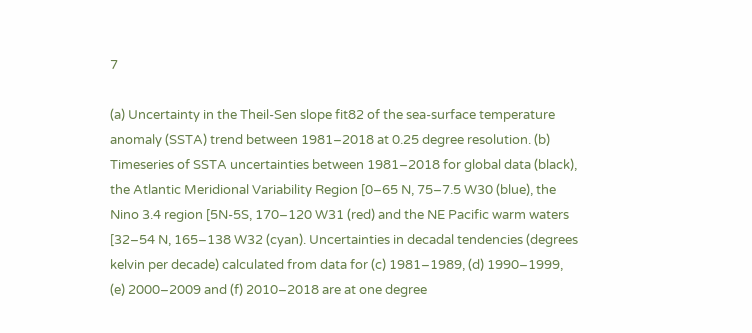7

(a) Uncertainty in the Theil-Sen slope fit82 of the sea-surface temperature anomaly (SSTA) trend between 1981–2018 at 0.25 degree resolution. (b) Timeseries of SSTA uncertainties between 1981–2018 for global data (black), the Atlantic Meridional Variability Region [0–65 N, 75–7.5 W30 (blue), the Nino 3.4 region [5N-5S, 170–120 W31 (red) and the NE Pacific warm waters [32–54 N, 165–138 W32 (cyan). Uncertainties in decadal tendencies (degrees kelvin per decade) calculated from data for (c) 1981–1989, (d) 1990–1999, (e) 2000–2009 and (f) 2010–2018 are at one degree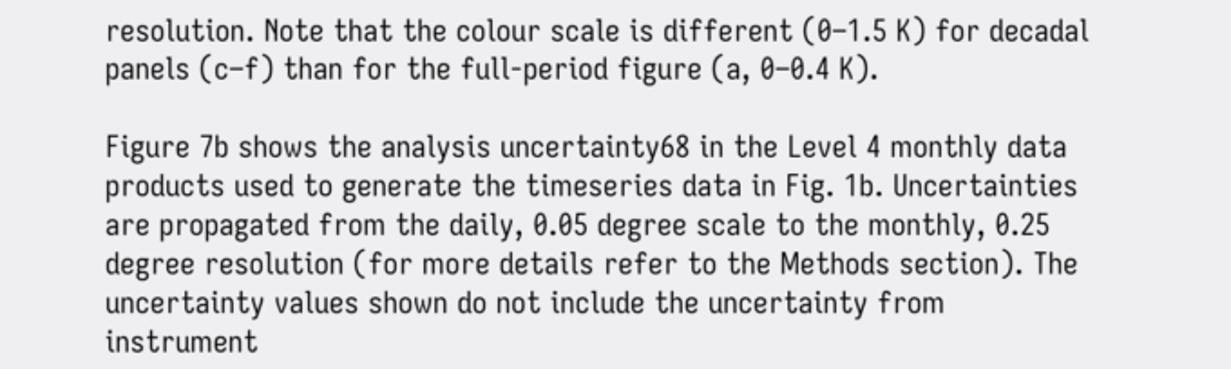resolution. Note that the colour scale is different (0–1.5 K) for decadal panels (c–f) than for the full-period figure (a, 0–0.4 K).

Figure 7b shows the analysis uncertainty68 in the Level 4 monthly data products used to generate the timeseries data in Fig. 1b. Uncertainties are propagated from the daily, 0.05 degree scale to the monthly, 0.25 degree resolution (for more details refer to the Methods section). The uncertainty values shown do not include the uncertainty from instrument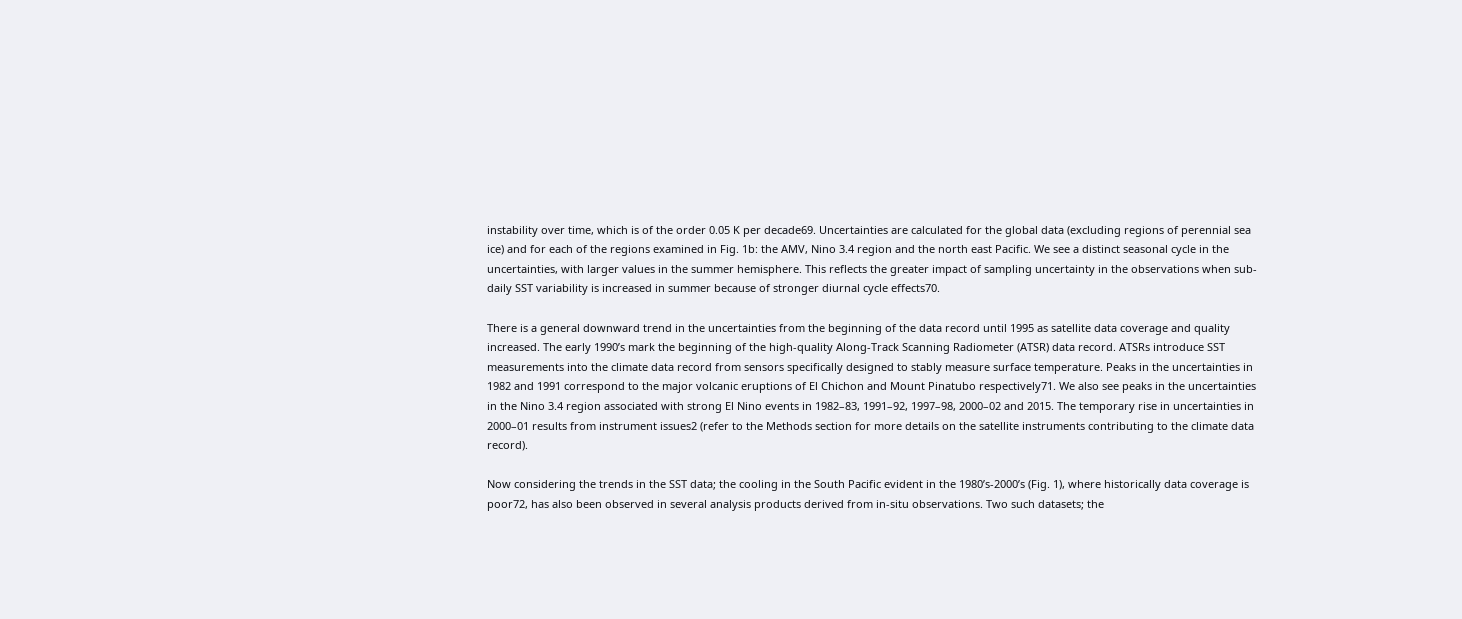instability over time, which is of the order 0.05 K per decade69. Uncertainties are calculated for the global data (excluding regions of perennial sea ice) and for each of the regions examined in Fig. 1b: the AMV, Nino 3.4 region and the north east Pacific. We see a distinct seasonal cycle in the uncertainties, with larger values in the summer hemisphere. This reflects the greater impact of sampling uncertainty in the observations when sub-daily SST variability is increased in summer because of stronger diurnal cycle effects70.

There is a general downward trend in the uncertainties from the beginning of the data record until 1995 as satellite data coverage and quality increased. The early 1990’s mark the beginning of the high-quality Along-Track Scanning Radiometer (ATSR) data record. ATSRs introduce SST measurements into the climate data record from sensors specifically designed to stably measure surface temperature. Peaks in the uncertainties in 1982 and 1991 correspond to the major volcanic eruptions of El Chichon and Mount Pinatubo respectively71. We also see peaks in the uncertainties in the Nino 3.4 region associated with strong El Nino events in 1982–83, 1991–92, 1997–98, 2000–02 and 2015. The temporary rise in uncertainties in 2000–01 results from instrument issues2 (refer to the Methods section for more details on the satellite instruments contributing to the climate data record).

Now considering the trends in the SST data; the cooling in the South Pacific evident in the 1980’s-2000’s (Fig. 1), where historically data coverage is poor72, has also been observed in several analysis products derived from in-situ observations. Two such datasets; the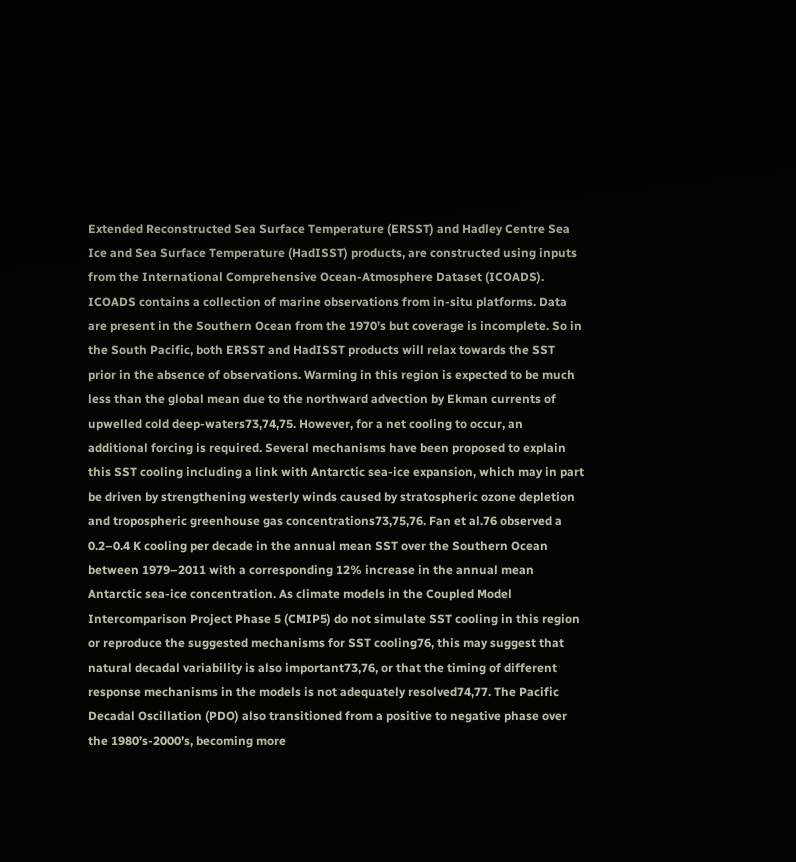Extended Reconstructed Sea Surface Temperature (ERSST) and Hadley Centre Sea Ice and Sea Surface Temperature (HadISST) products, are constructed using inputs from the International Comprehensive Ocean-Atmosphere Dataset (ICOADS). ICOADS contains a collection of marine observations from in-situ platforms. Data are present in the Southern Ocean from the 1970’s but coverage is incomplete. So in the South Pacific, both ERSST and HadISST products will relax towards the SST prior in the absence of observations. Warming in this region is expected to be much less than the global mean due to the northward advection by Ekman currents of upwelled cold deep-waters73,74,75. However, for a net cooling to occur, an additional forcing is required. Several mechanisms have been proposed to explain this SST cooling including a link with Antarctic sea-ice expansion, which may in part be driven by strengthening westerly winds caused by stratospheric ozone depletion and tropospheric greenhouse gas concentrations73,75,76. Fan et al.76 observed a 0.2–0.4 K cooling per decade in the annual mean SST over the Southern Ocean between 1979–2011 with a corresponding 12% increase in the annual mean Antarctic sea-ice concentration. As climate models in the Coupled Model Intercomparison Project Phase 5 (CMIP5) do not simulate SST cooling in this region or reproduce the suggested mechanisms for SST cooling76, this may suggest that natural decadal variability is also important73,76, or that the timing of different response mechanisms in the models is not adequately resolved74,77. The Pacific Decadal Oscillation (PDO) also transitioned from a positive to negative phase over the 1980’s-2000’s, becoming more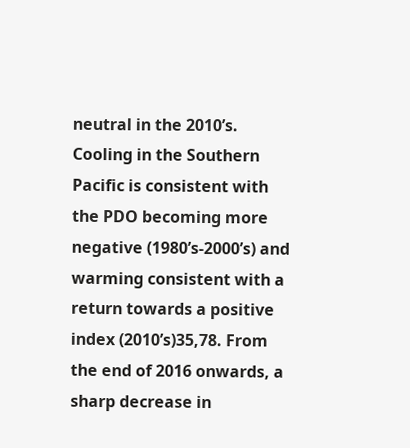neutral in the 2010’s. Cooling in the Southern Pacific is consistent with the PDO becoming more negative (1980’s-2000’s) and warming consistent with a return towards a positive index (2010’s)35,78. From the end of 2016 onwards, a sharp decrease in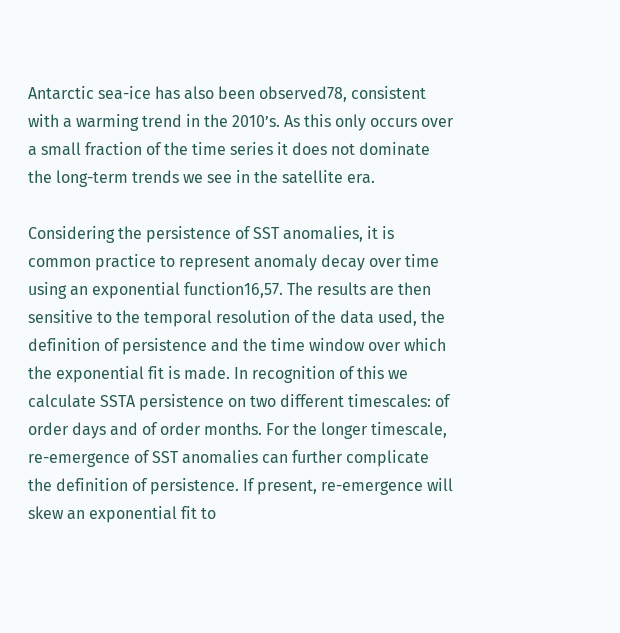Antarctic sea-ice has also been observed78, consistent with a warming trend in the 2010’s. As this only occurs over a small fraction of the time series it does not dominate the long-term trends we see in the satellite era.

Considering the persistence of SST anomalies, it is common practice to represent anomaly decay over time using an exponential function16,57. The results are then sensitive to the temporal resolution of the data used, the definition of persistence and the time window over which the exponential fit is made. In recognition of this we calculate SSTA persistence on two different timescales: of order days and of order months. For the longer timescale, re-emergence of SST anomalies can further complicate the definition of persistence. If present, re-emergence will skew an exponential fit to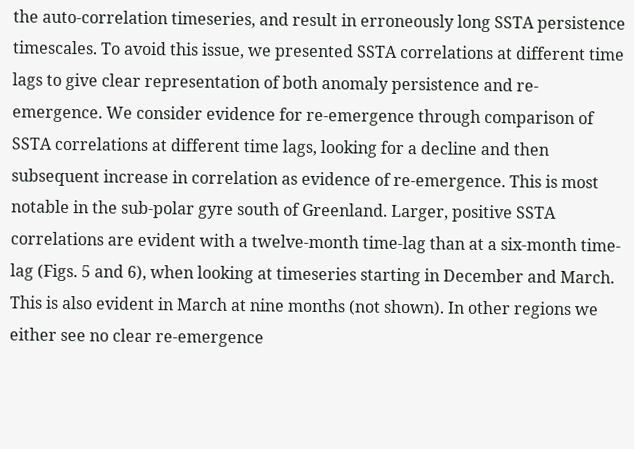the auto-correlation timeseries, and result in erroneously long SSTA persistence timescales. To avoid this issue, we presented SSTA correlations at different time lags to give clear representation of both anomaly persistence and re-emergence. We consider evidence for re-emergence through comparison of SSTA correlations at different time lags, looking for a decline and then subsequent increase in correlation as evidence of re-emergence. This is most notable in the sub-polar gyre south of Greenland. Larger, positive SSTA correlations are evident with a twelve-month time-lag than at a six-month time-lag (Figs. 5 and 6), when looking at timeseries starting in December and March. This is also evident in March at nine months (not shown). In other regions we either see no clear re-emergence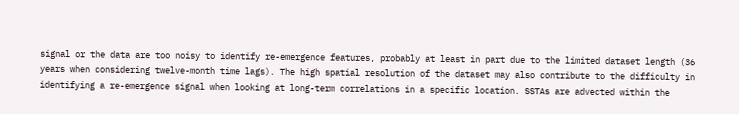signal or the data are too noisy to identify re-emergence features, probably at least in part due to the limited dataset length (36 years when considering twelve-month time lags). The high spatial resolution of the dataset may also contribute to the difficulty in identifying a re-emergence signal when looking at long-term correlations in a specific location. SSTAs are advected within the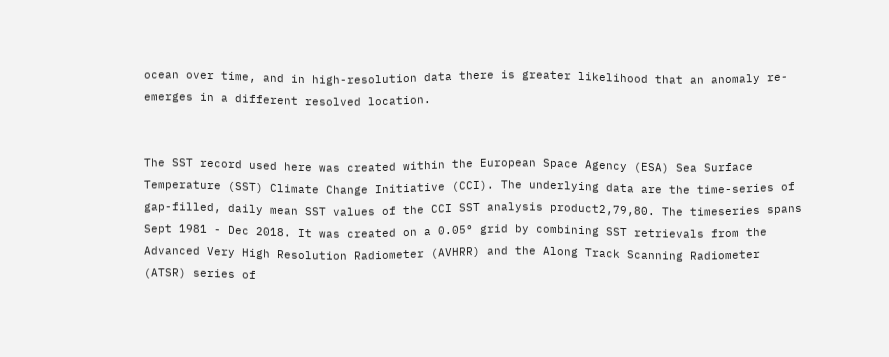ocean over time, and in high-resolution data there is greater likelihood that an anomaly re-emerges in a different resolved location.


The SST record used here was created within the European Space Agency (ESA) Sea Surface Temperature (SST) Climate Change Initiative (CCI). The underlying data are the time-series of gap-filled, daily mean SST values of the CCI SST analysis product2,79,80. The timeseries spans Sept 1981 - Dec 2018. It was created on a 0.05° grid by combining SST retrievals from the Advanced Very High Resolution Radiometer (AVHRR) and the Along Track Scanning Radiometer (ATSR) series of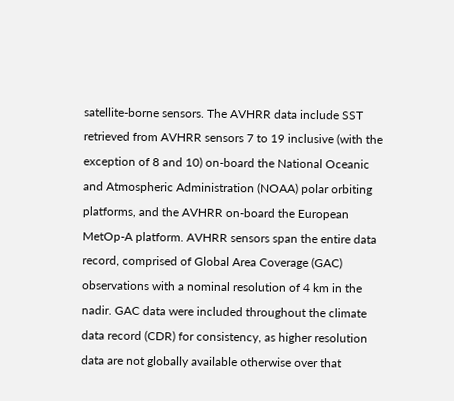satellite-borne sensors. The AVHRR data include SST retrieved from AVHRR sensors 7 to 19 inclusive (with the exception of 8 and 10) on-board the National Oceanic and Atmospheric Administration (NOAA) polar orbiting platforms, and the AVHRR on-board the European MetOp-A platform. AVHRR sensors span the entire data record, comprised of Global Area Coverage (GAC) observations with a nominal resolution of 4 km in the nadir. GAC data were included throughout the climate data record (CDR) for consistency, as higher resolution data are not globally available otherwise over that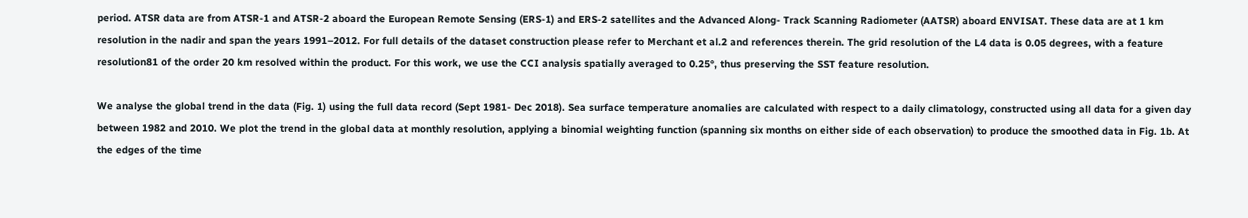period. ATSR data are from ATSR-1 and ATSR-2 aboard the European Remote Sensing (ERS-1) and ERS-2 satellites and the Advanced Along- Track Scanning Radiometer (AATSR) aboard ENVISAT. These data are at 1 km resolution in the nadir and span the years 1991–2012. For full details of the dataset construction please refer to Merchant et al.2 and references therein. The grid resolution of the L4 data is 0.05 degrees, with a feature resolution81 of the order 20 km resolved within the product. For this work, we use the CCI analysis spatially averaged to 0.25°, thus preserving the SST feature resolution.

We analyse the global trend in the data (Fig. 1) using the full data record (Sept 1981- Dec 2018). Sea surface temperature anomalies are calculated with respect to a daily climatology, constructed using all data for a given day between 1982 and 2010. We plot the trend in the global data at monthly resolution, applying a binomial weighting function (spanning six months on either side of each observation) to produce the smoothed data in Fig. 1b. At the edges of the time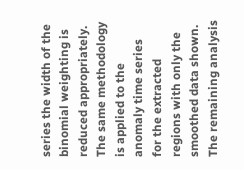series the width of the binomial weighting is reduced appropriately. The same methodology is applied to the anomaly time series for the extracted regions with only the smoothed data shown. The remaining analysis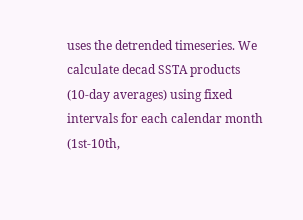uses the detrended timeseries. We calculate decad SSTA products (10-day averages) using fixed intervals for each calendar month (1st-10th,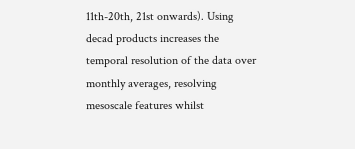11th-20th, 21st onwards). Using decad products increases the temporal resolution of the data over monthly averages, resolving mesoscale features whilst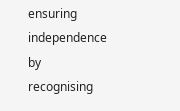ensuring independence by recognising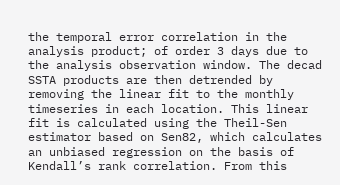the temporal error correlation in the analysis product; of order 3 days due to the analysis observation window. The decad SSTA products are then detrended by removing the linear fit to the monthly timeseries in each location. This linear fit is calculated using the Theil-Sen estimator based on Sen82, which calculates an unbiased regression on the basis of Kendall’s rank correlation. From this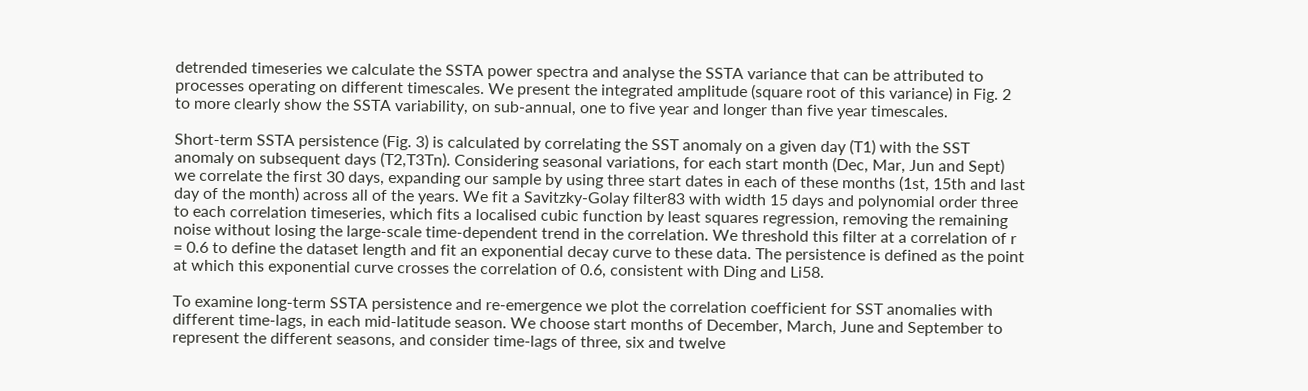detrended timeseries we calculate the SSTA power spectra and analyse the SSTA variance that can be attributed to processes operating on different timescales. We present the integrated amplitude (square root of this variance) in Fig. 2 to more clearly show the SSTA variability, on sub-annual, one to five year and longer than five year timescales.

Short-term SSTA persistence (Fig. 3) is calculated by correlating the SST anomaly on a given day (T1) with the SST anomaly on subsequent days (T2,T3Tn). Considering seasonal variations, for each start month (Dec, Mar, Jun and Sept) we correlate the first 30 days, expanding our sample by using three start dates in each of these months (1st, 15th and last day of the month) across all of the years. We fit a Savitzky-Golay filter83 with width 15 days and polynomial order three to each correlation timeseries, which fits a localised cubic function by least squares regression, removing the remaining noise without losing the large-scale time-dependent trend in the correlation. We threshold this filter at a correlation of r = 0.6 to define the dataset length and fit an exponential decay curve to these data. The persistence is defined as the point at which this exponential curve crosses the correlation of 0.6, consistent with Ding and Li58.

To examine long-term SSTA persistence and re-emergence we plot the correlation coefficient for SST anomalies with different time-lags, in each mid-latitude season. We choose start months of December, March, June and September to represent the different seasons, and consider time-lags of three, six and twelve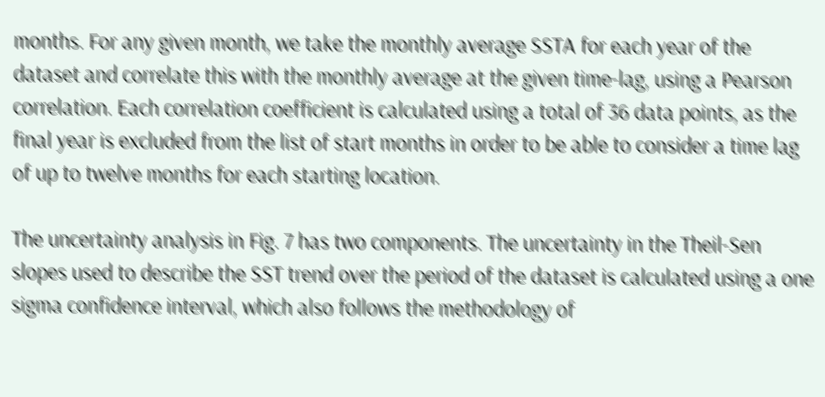months. For any given month, we take the monthly average SSTA for each year of the dataset and correlate this with the monthly average at the given time-lag, using a Pearson correlation. Each correlation coefficient is calculated using a total of 36 data points, as the final year is excluded from the list of start months in order to be able to consider a time lag of up to twelve months for each starting location.

The uncertainty analysis in Fig. 7 has two components. The uncertainty in the Theil-Sen slopes used to describe the SST trend over the period of the dataset is calculated using a one sigma confidence interval, which also follows the methodology of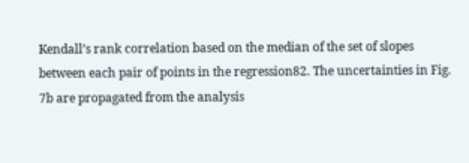Kendall’s rank correlation based on the median of the set of slopes between each pair of points in the regression82. The uncertainties in Fig. 7b are propagated from the analysis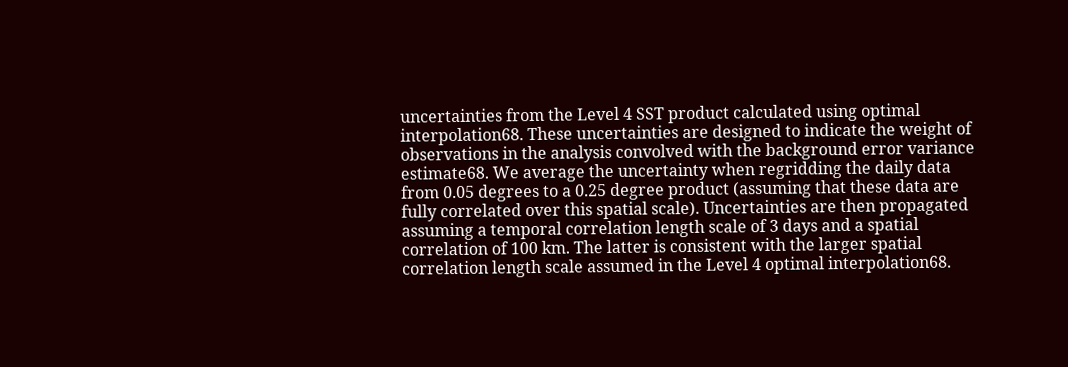uncertainties from the Level 4 SST product calculated using optimal interpolation68. These uncertainties are designed to indicate the weight of observations in the analysis convolved with the background error variance estimate68. We average the uncertainty when regridding the daily data from 0.05 degrees to a 0.25 degree product (assuming that these data are fully correlated over this spatial scale). Uncertainties are then propagated assuming a temporal correlation length scale of 3 days and a spatial correlation of 100 km. The latter is consistent with the larger spatial correlation length scale assumed in the Level 4 optimal interpolation68.